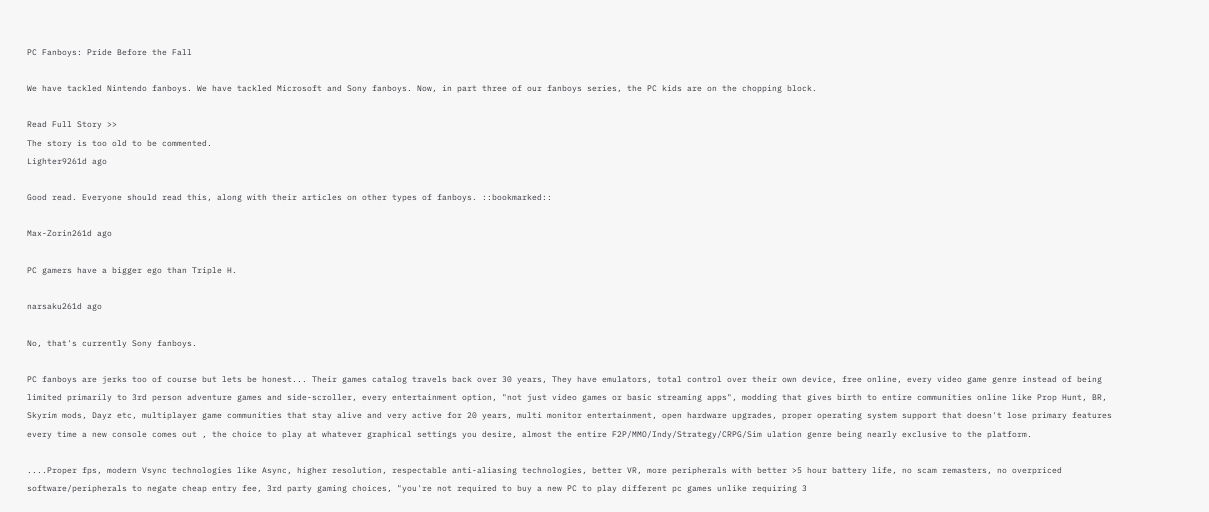PC Fanboys: Pride Before the Fall

We have tackled Nintendo fanboys. We have tackled Microsoft and Sony fanboys. Now, in part three of our fanboys series, the PC kids are on the chopping block.

Read Full Story >>
The story is too old to be commented.
Lighter9261d ago

Good read. Everyone should read this, along with their articles on other types of fanboys. ::bookmarked::

Max-Zorin261d ago

PC gamers have a bigger ego than Triple H.

narsaku261d ago

No, that's currently Sony fanboys.

PC fanboys are jerks too of course but lets be honest... Their games catalog travels back over 30 years, They have emulators, total control over their own device, free online, every video game genre instead of being limited primarily to 3rd person adventure games and side-scroller, every entertainment option, "not just video games or basic streaming apps", modding that gives birth to entire communities online like Prop Hunt, BR, Skyrim mods, Dayz etc, multiplayer game communities that stay alive and very active for 20 years, multi monitor entertainment, open hardware upgrades, proper operating system support that doesn't lose primary features every time a new console comes out , the choice to play at whatever graphical settings you desire, almost the entire F2P/MMO/Indy/Strategy/CRPG/Sim ulation genre being nearly exclusive to the platform.

....Proper fps, modern Vsync technologies like Async, higher resolution, respectable anti-aliasing technologies, better VR, more peripherals with better >5 hour battery life, no scam remasters, no overpriced software/peripherals to negate cheap entry fee, 3rd party gaming choices, "you're not required to buy a new PC to play different pc games unlike requiring 3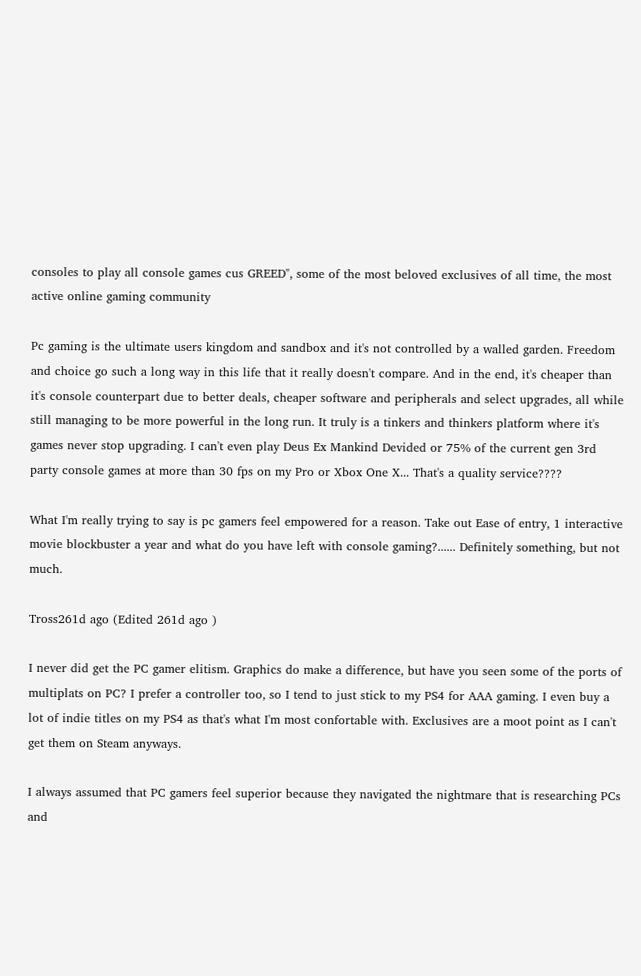consoles to play all console games cus GREED", some of the most beloved exclusives of all time, the most active online gaming community

Pc gaming is the ultimate users kingdom and sandbox and it's not controlled by a walled garden. Freedom and choice go such a long way in this life that it really doesn't compare. And in the end, it's cheaper than it's console counterpart due to better deals, cheaper software and peripherals and select upgrades, all while still managing to be more powerful in the long run. It truly is a tinkers and thinkers platform where it's games never stop upgrading. I can't even play Deus Ex Mankind Devided or 75% of the current gen 3rd party console games at more than 30 fps on my Pro or Xbox One X... That's a quality service????

What I'm really trying to say is pc gamers feel empowered for a reason. Take out Ease of entry, 1 interactive movie blockbuster a year and what do you have left with console gaming?...... Definitely something, but not much.

Tross261d ago (Edited 261d ago )

I never did get the PC gamer elitism. Graphics do make a difference, but have you seen some of the ports of multiplats on PC? I prefer a controller too, so I tend to just stick to my PS4 for AAA gaming. I even buy a lot of indie titles on my PS4 as that's what I'm most confortable with. Exclusives are a moot point as I can't get them on Steam anyways.

I always assumed that PC gamers feel superior because they navigated the nightmare that is researching PCs and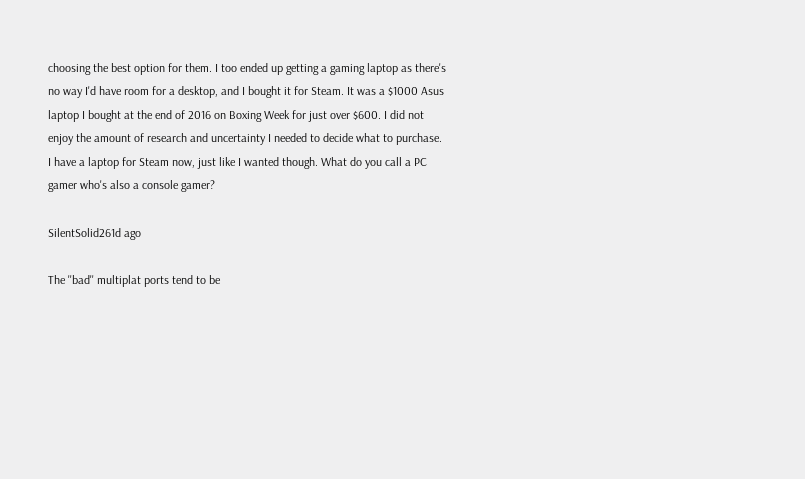choosing the best option for them. I too ended up getting a gaming laptop as there's no way I'd have room for a desktop, and I bought it for Steam. It was a $1000 Asus laptop I bought at the end of 2016 on Boxing Week for just over $600. I did not enjoy the amount of research and uncertainty I needed to decide what to purchase. I have a laptop for Steam now, just like I wanted though. What do you call a PC gamer who's also a console gamer?

SilentSolid261d ago

The ''bad'' multiplat ports tend to be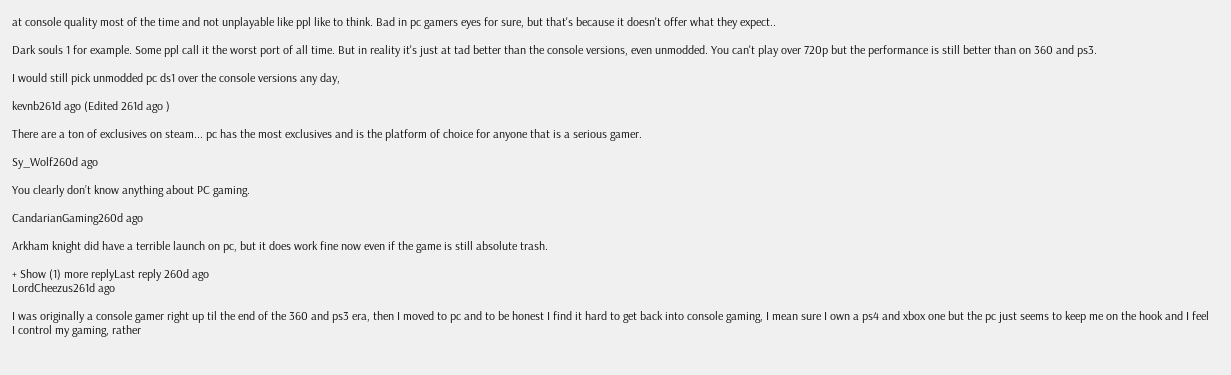at console quality most of the time and not unplayable like ppl like to think. Bad in pc gamers eyes for sure, but that's because it doesn't offer what they expect..

Dark souls 1 for example. Some ppl call it the worst port of all time. But in reality it's just at tad better than the console versions, even unmodded. You can't play over 720p but the performance is still better than on 360 and ps3.

I would still pick unmodded pc ds1 over the console versions any day,

kevnb261d ago (Edited 261d ago )

There are a ton of exclusives on steam... pc has the most exclusives and is the platform of choice for anyone that is a serious gamer.

Sy_Wolf260d ago

You clearly don’t know anything about PC gaming.

CandarianGaming260d ago

Arkham knight did have a terrible launch on pc, but it does work fine now even if the game is still absolute trash.

+ Show (1) more replyLast reply 260d ago
LordCheezus261d ago

I was originally a console gamer right up til the end of the 360 and ps3 era, then I moved to pc and to be honest I find it hard to get back into console gaming, I mean sure I own a ps4 and xbox one but the pc just seems to keep me on the hook and I feel I control my gaming, rather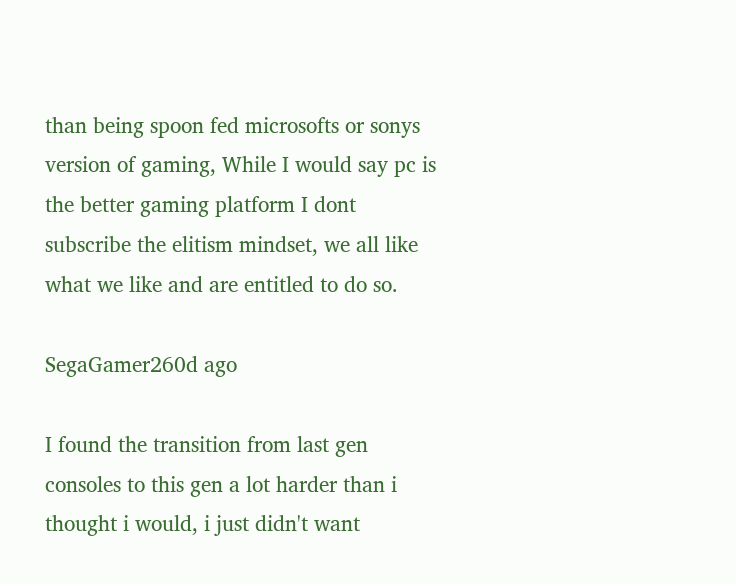than being spoon fed microsofts or sonys version of gaming, While I would say pc is the better gaming platform I dont subscribe the elitism mindset, we all like what we like and are entitled to do so.

SegaGamer260d ago

I found the transition from last gen consoles to this gen a lot harder than i thought i would, i just didn't want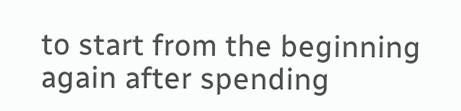to start from the beginning again after spending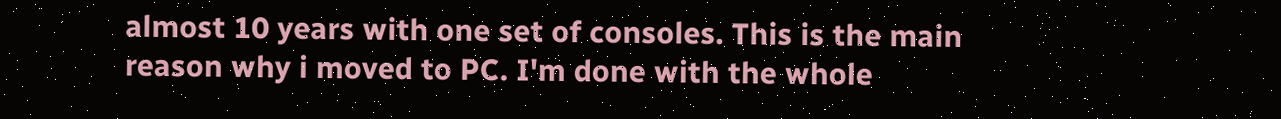almost 10 years with one set of consoles. This is the main reason why i moved to PC. I'm done with the whole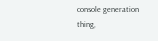console generation thing,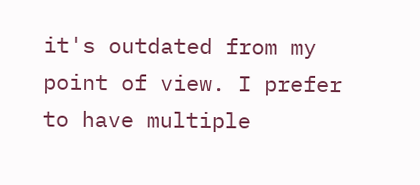it's outdated from my point of view. I prefer to have multiple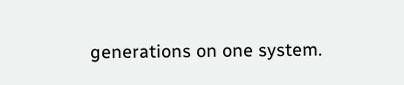generations on one system.